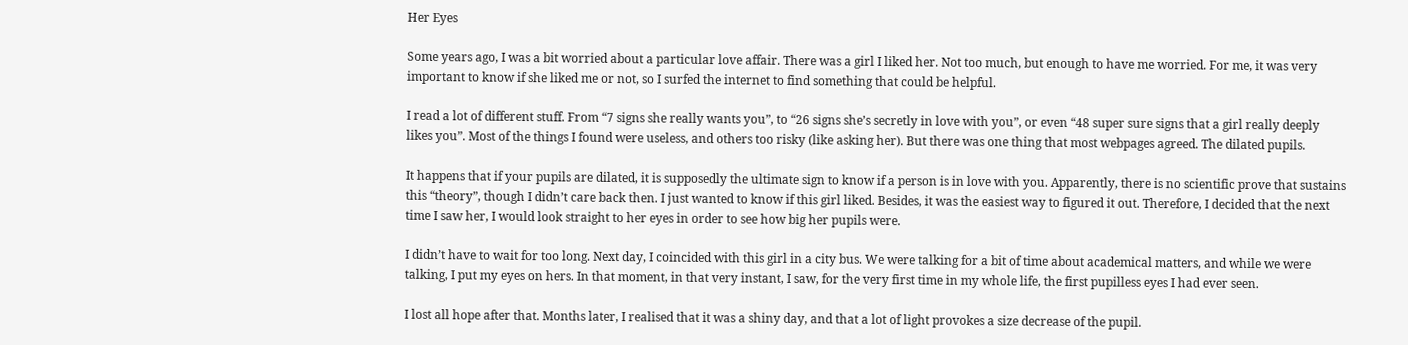Her Eyes

Some years ago, I was a bit worried about a particular love affair. There was a girl I liked her. Not too much, but enough to have me worried. For me, it was very important to know if she liked me or not, so I surfed the internet to find something that could be helpful.

I read a lot of different stuff. From “7 signs she really wants you”, to “26 signs she’s secretly in love with you”, or even “48 super sure signs that a girl really deeply likes you”. Most of the things I found were useless, and others too risky (like asking her). But there was one thing that most webpages agreed. The dilated pupils.

It happens that if your pupils are dilated, it is supposedly the ultimate sign to know if a person is in love with you. Apparently, there is no scientific prove that sustains this “theory”, though I didn’t care back then. I just wanted to know if this girl liked. Besides, it was the easiest way to figured it out. Therefore, I decided that the next time I saw her, I would look straight to her eyes in order to see how big her pupils were.

I didn’t have to wait for too long. Next day, I coincided with this girl in a city bus. We were talking for a bit of time about academical matters, and while we were talking, I put my eyes on hers. In that moment, in that very instant, I saw, for the very first time in my whole life, the first pupilless eyes I had ever seen.

I lost all hope after that. Months later, I realised that it was a shiny day, and that a lot of light provokes a size decrease of the pupil.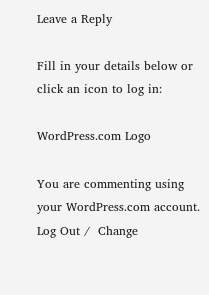Leave a Reply

Fill in your details below or click an icon to log in:

WordPress.com Logo

You are commenting using your WordPress.com account. Log Out /  Change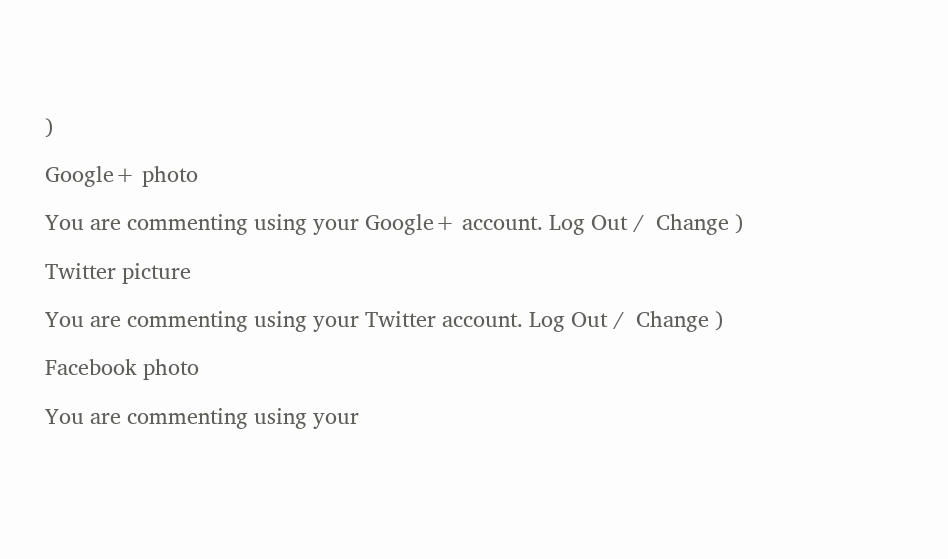)

Google+ photo

You are commenting using your Google+ account. Log Out /  Change )

Twitter picture

You are commenting using your Twitter account. Log Out /  Change )

Facebook photo

You are commenting using your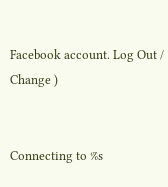Facebook account. Log Out /  Change )


Connecting to %s